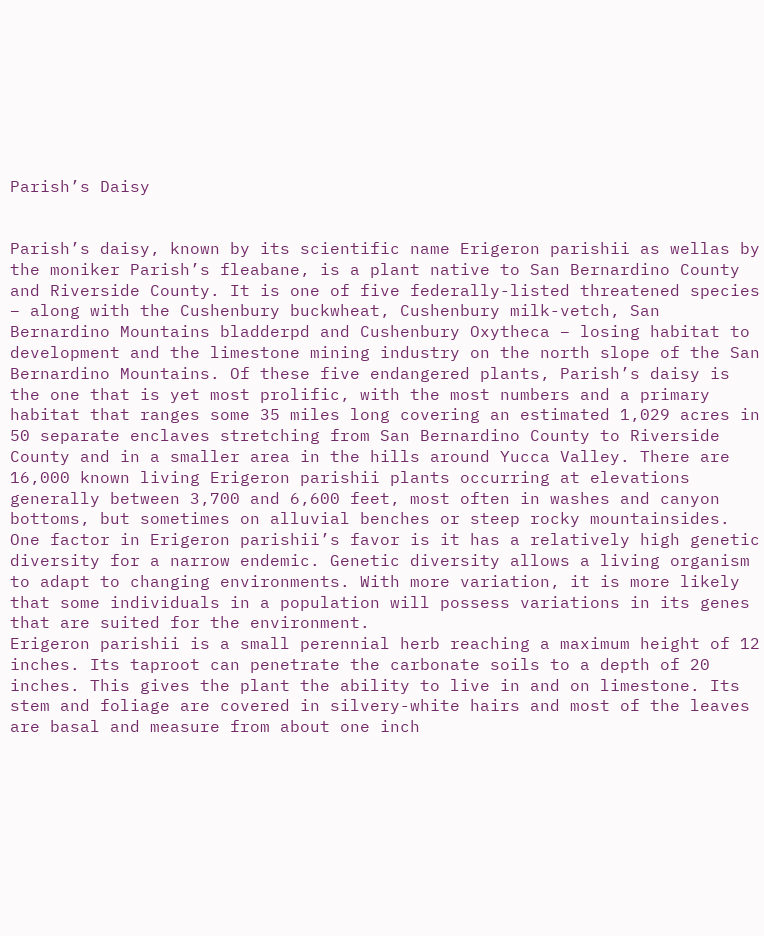Parish’s Daisy


Parish’s daisy, known by its scientific name Erigeron parishii as wellas by the moniker Parish’s fleabane, is a plant native to San Bernardino County and Riverside County. It is one of five federally-listed threatened species – along with the Cushenbury buckwheat, Cushenbury milk-vetch, San Bernardino Mountains bladderpd and Cushenbury Oxytheca – losing habitat to development and the limestone mining industry on the north slope of the San Bernardino Mountains. Of these five endangered plants, Parish’s daisy is the one that is yet most prolific, with the most numbers and a primary habitat that ranges some 35 miles long covering an estimated 1,029 acres in 50 separate enclaves stretching from San Bernardino County to Riverside County and in a smaller area in the hills around Yucca Valley. There are 16,000 known living Erigeron parishii plants occurring at elevations generally between 3,700 and 6,600 feet, most often in washes and canyon bottoms, but sometimes on alluvial benches or steep rocky mountainsides.
One factor in Erigeron parishii’s favor is it has a relatively high genetic diversity for a narrow endemic. Genetic diversity allows a living organism to adapt to changing environments. With more variation, it is more likely that some individuals in a population will possess variations in its genes that are suited for the environment.
Erigeron parishii is a small perennial herb reaching a maximum height of 12 inches. Its taproot can penetrate the carbonate soils to a depth of 20 inches. This gives the plant the ability to live in and on limestone. Its stem and foliage are covered in silvery-white hairs and most of the leaves are basal and measure from about one inch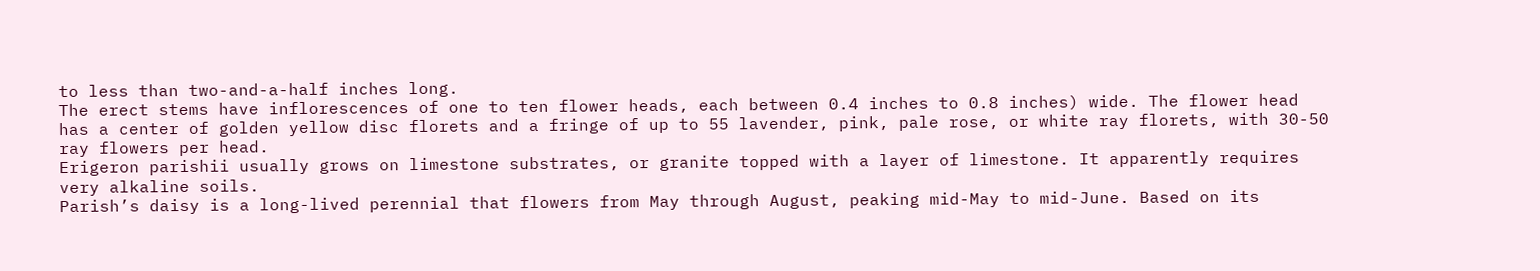to less than two-and-a-half inches long.
The erect stems have inflorescences of one to ten flower heads, each between 0.4 inches to 0.8 inches) wide. The flower head has a center of golden yellow disc florets and a fringe of up to 55 lavender, pink, pale rose, or white ray florets, with 30-50 ray flowers per head.
Erigeron parishii usually grows on limestone substrates, or granite topped with a layer of limestone. It apparently requires very alkaline soils.
Parish’s daisy is a long-lived perennial that flowers from May through August, peaking mid-May to mid-June. Based on its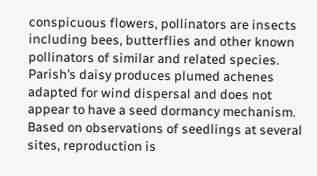conspicuous flowers, pollinators are insects including bees, butterflies and other known pollinators of similar and related species. Parish’s daisy produces plumed achenes adapted for wind dispersal and does not appear to have a seed dormancy mechanism. Based on observations of seedlings at several sites, reproduction is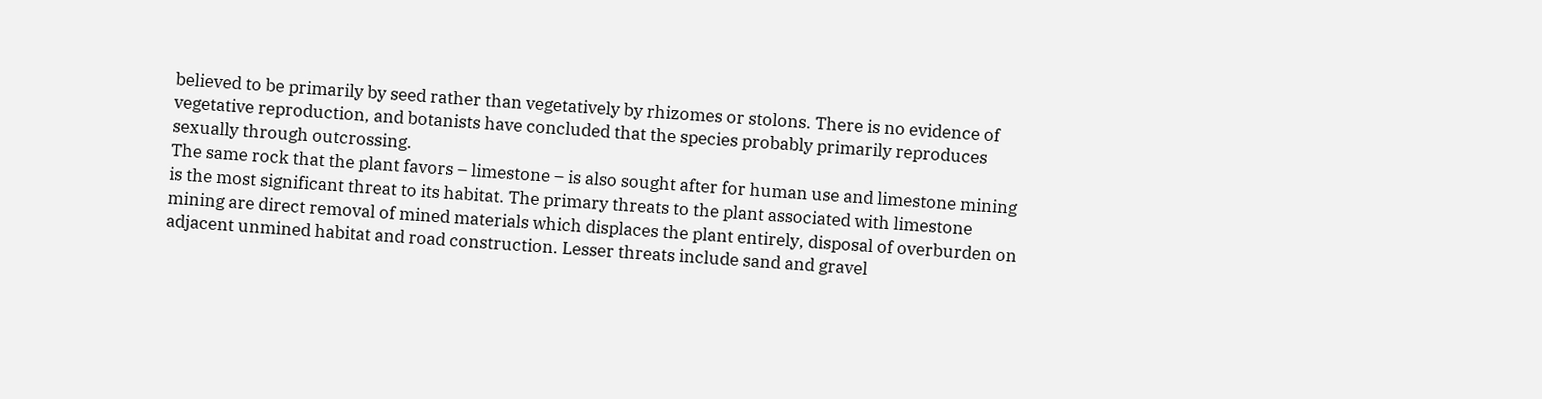believed to be primarily by seed rather than vegetatively by rhizomes or stolons. There is no evidence of vegetative reproduction, and botanists have concluded that the species probably primarily reproduces sexually through outcrossing.
The same rock that the plant favors – limestone – is also sought after for human use and limestone mining is the most significant threat to its habitat. The primary threats to the plant associated with limestone mining are direct removal of mined materials which displaces the plant entirely, disposal of overburden on adjacent unmined habitat and road construction. Lesser threats include sand and gravel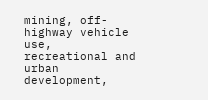mining, off-highway vehicle use, recreational and urban development,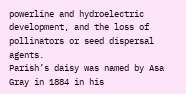powerline and hydroelectric development, and the loss of pollinators or seed dispersal agents.
Parish’s daisy was named by Asa Gray in 1884 in his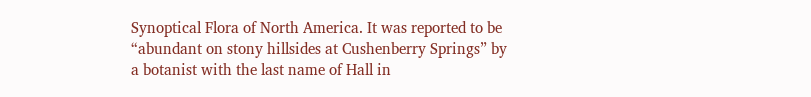Synoptical Flora of North America. It was reported to be “abundant on stony hillsides at Cushenberry Springs” by a botanist with the last name of Hall in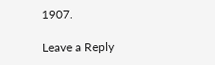1907.

Leave a Reply